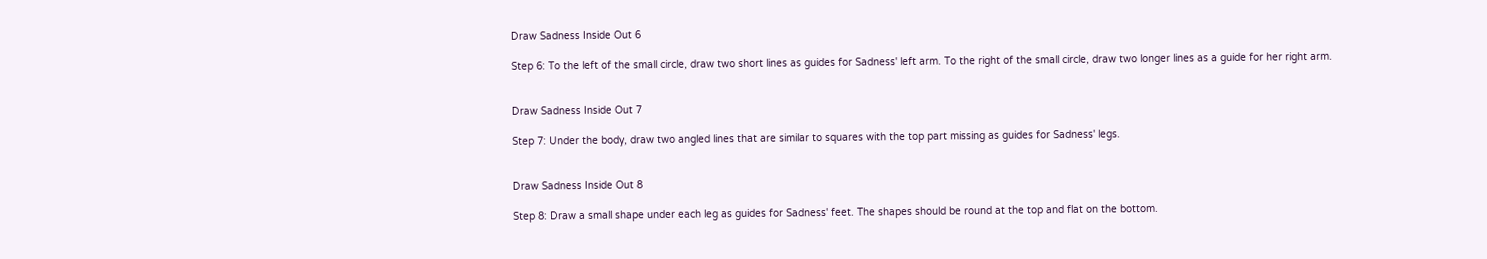Draw Sadness Inside Out 6

Step 6: To the left of the small circle, draw two short lines as guides for Sadness' left arm. To the right of the small circle, draw two longer lines as a guide for her right arm.


Draw Sadness Inside Out 7

Step 7: Under the body, draw two angled lines that are similar to squares with the top part missing as guides for Sadness' legs.


Draw Sadness Inside Out 8

Step 8: Draw a small shape under each leg as guides for Sadness' feet. The shapes should be round at the top and flat on the bottom.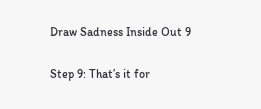Draw Sadness Inside Out 9

Step 9: That’s it for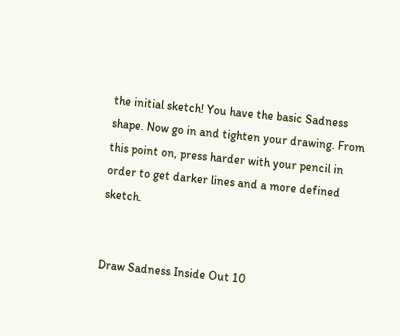the initial sketch! You have the basic Sadness shape. Now go in and tighten your drawing. From this point on, press harder with your pencil in order to get darker lines and a more defined sketch.


Draw Sadness Inside Out 10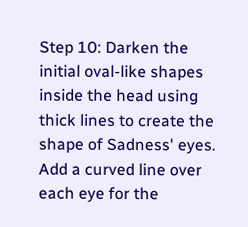Step 10: Darken the initial oval-like shapes inside the head using thick lines to create the shape of Sadness' eyes. Add a curved line over each eye for the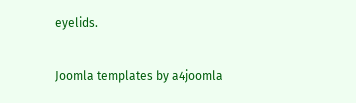eyelids.

Joomla templates by a4joomla